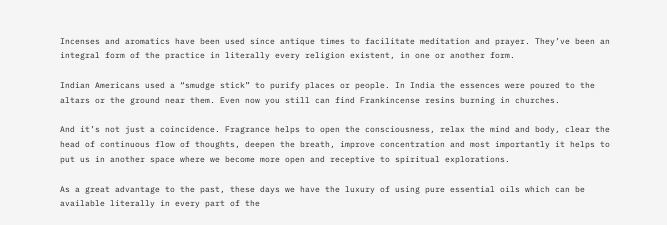Incenses and aromatics have been used since antique times to facilitate meditation and prayer. They’ve been an integral form of the practice in literally every religion existent, in one or another form.

Indian Americans used a “smudge stick” to purify places or people. In India the essences were poured to the altars or the ground near them. Even now you still can find Frankincense resins burning in churches.

And it’s not just a coincidence. Fragrance helps to open the consciousness, relax the mind and body, clear the head of continuous flow of thoughts, deepen the breath, improve concentration and most importantly it helps to put us in another space where we become more open and receptive to spiritual explorations.

As a great advantage to the past, these days we have the luxury of using pure essential oils which can be available literally in every part of the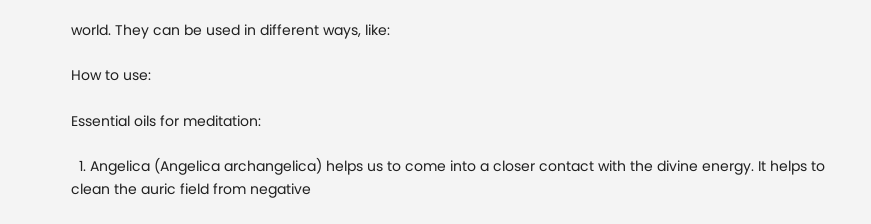world. They can be used in different ways, like:

How to use:

Essential oils for meditation:

  1. Angelica (Angelica archangelica) helps us to come into a closer contact with the divine energy. It helps to clean the auric field from negative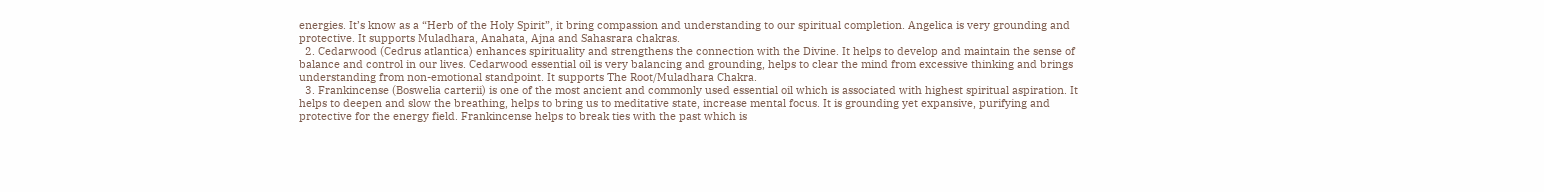energies. It’s know as a “Herb of the Holy Spirit”, it bring compassion and understanding to our spiritual completion. Angelica is very grounding and protective. It supports Muladhara, Anahata, Ajna and Sahasrara chakras.
  2. Cedarwood (Cedrus atlantica) enhances spirituality and strengthens the connection with the Divine. It helps to develop and maintain the sense of balance and control in our lives. Cedarwood essential oil is very balancing and grounding, helps to clear the mind from excessive thinking and brings understanding from non-emotional standpoint. It supports The Root/Muladhara Chakra.
  3. Frankincense (Boswelia carterii) is one of the most ancient and commonly used essential oil which is associated with highest spiritual aspiration. It helps to deepen and slow the breathing, helps to bring us to meditative state, increase mental focus. It is grounding yet expansive, purifying and protective for the energy field. Frankincense helps to break ties with the past which is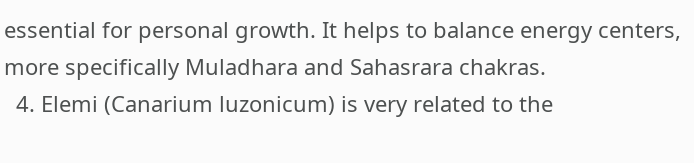essential for personal growth. It helps to balance energy centers, more specifically Muladhara and Sahasrara chakras.
  4. Elemi (Canarium luzonicum) is very related to the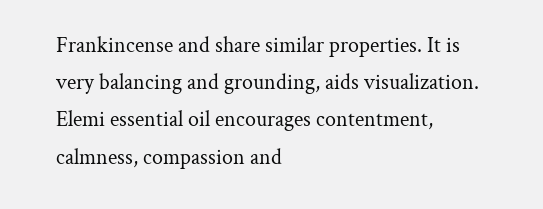Frankincense and share similar properties. It is very balancing and grounding, aids visualization. Elemi essential oil encourages contentment, calmness, compassion and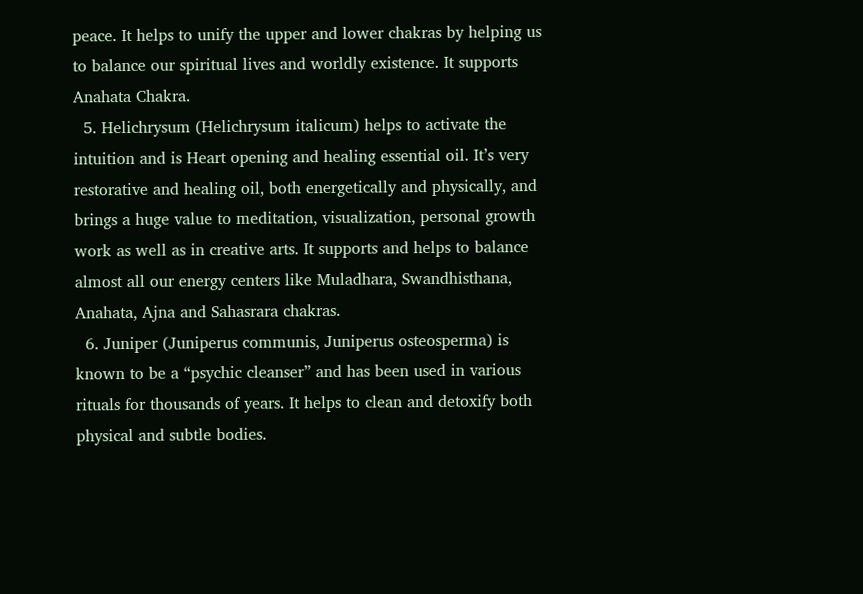peace. It helps to unify the upper and lower chakras by helping us to balance our spiritual lives and worldly existence. It supports Anahata Chakra.
  5. Helichrysum (Helichrysum italicum) helps to activate the intuition and is Heart opening and healing essential oil. It’s very restorative and healing oil, both energetically and physically, and brings a huge value to meditation, visualization, personal growth work as well as in creative arts. It supports and helps to balance almost all our energy centers like Muladhara, Swandhisthana, Anahata, Ajna and Sahasrara chakras.
  6. Juniper (Juniperus communis, Juniperus osteosperma) is known to be a “psychic cleanser” and has been used in various rituals for thousands of years. It helps to clean and detoxify both physical and subtle bodies.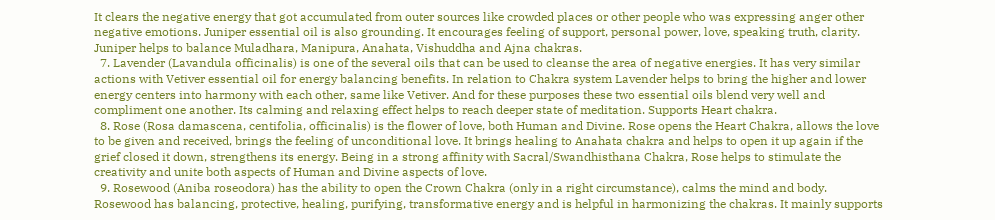It clears the negative energy that got accumulated from outer sources like crowded places or other people who was expressing anger other negative emotions. Juniper essential oil is also grounding. It encourages feeling of support, personal power, love, speaking truth, clarity. Juniper helps to balance Muladhara, Manipura, Anahata, Vishuddha and Ajna chakras.
  7. Lavender (Lavandula officinalis) is one of the several oils that can be used to cleanse the area of negative energies. It has very similar actions with Vetiver essential oil for energy balancing benefits. In relation to Chakra system Lavender helps to bring the higher and lower energy centers into harmony with each other, same like Vetiver. And for these purposes these two essential oils blend very well and compliment one another. Its calming and relaxing effect helps to reach deeper state of meditation. Supports Heart chakra.
  8. Rose (Rosa damascena, centifolia, officinalis) is the flower of love, both Human and Divine. Rose opens the Heart Chakra, allows the love to be given and received, brings the feeling of unconditional love. It brings healing to Anahata chakra and helps to open it up again if the grief closed it down, strengthens its energy. Being in a strong affinity with Sacral/Swandhisthana Chakra, Rose helps to stimulate the creativity and unite both aspects of Human and Divine aspects of love.
  9. Rosewood (Aniba roseodora) has the ability to open the Crown Chakra (only in a right circumstance), calms the mind and body. Rosewood has balancing, protective, healing, purifying, transformative energy and is helpful in harmonizing the chakras. It mainly supports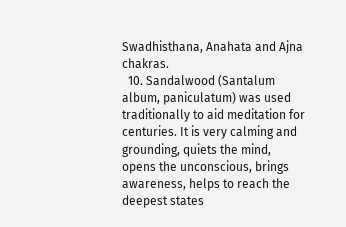Swadhisthana, Anahata and Ajna chakras.
  10. Sandalwood (Santalum album, paniculatum) was used traditionally to aid meditation for centuries. It is very calming and grounding, quiets the mind, opens the unconscious, brings awareness, helps to reach the deepest states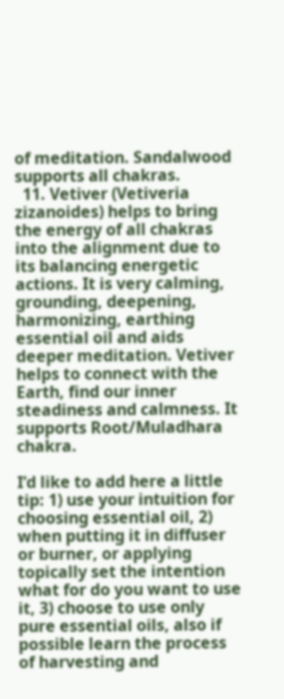of meditation. Sandalwood supports all chakras.
  11. Vetiver (Vetiveria zizanoides) helps to bring the energy of all chakras into the alignment due to its balancing energetic actions. It is very calming, grounding, deepening, harmonizing, earthing essential oil and aids deeper meditation. Vetiver helps to connect with the Earth, find our inner steadiness and calmness. It supports Root/Muladhara chakra.

I’d like to add here a little tip: 1) use your intuition for choosing essential oil, 2) when putting it in diffuser or burner, or applying topically set the intention what for do you want to use it, 3) choose to use only pure essential oils, also if possible learn the process of harvesting and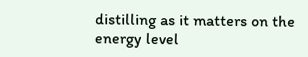distilling as it matters on the energy level